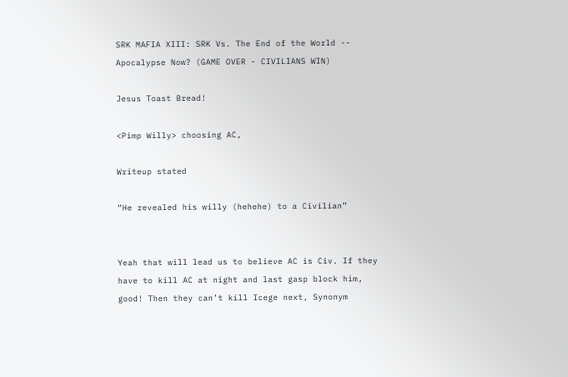SRK MAFIA XIII: SRK Vs. The End of the World -- Apocalypse Now? (GAME OVER - CIVILIANS WIN)

Jesus Toast Bread!

<Pimp Willy> choosing AC,

Writeup stated

“He revealed his willy (hehehe) to a Civilian”


Yeah that will lead us to believe AC is Civ. If they have to kill AC at night and last gasp block him, good! Then they can’t kill Icege next, Synonym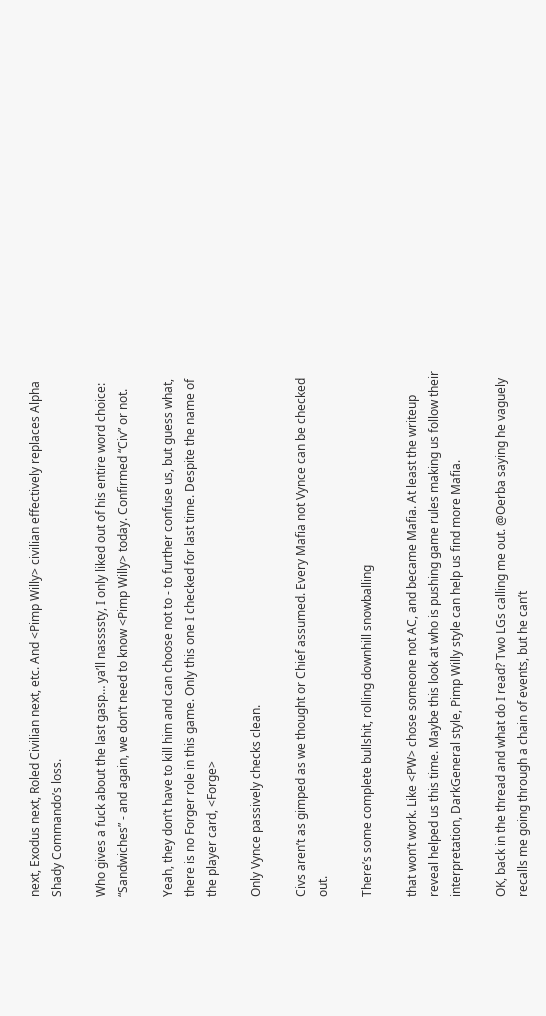next, Exodus next, Roled Civilian next, etc. And <Pimp Willy> civilian effectively replaces Alpha Shady Commando’s loss.

Who gives a fuck about the last gasp… ya’ll nassssty, I only liked out of his entire word choice: “Sandwiches” - and again, we don’t need to know <Pimp Willy> today. Confirmed “Civ” or not.

Yeah, they don’t have to kill him and can choose not to - to further confuse us, but guess what, there is no Forger role in this game. Only this one I checked for last time. Despite the name of the player card, <Forge>

Only Vynce passively checks clean.

Civs aren’t as gimped as we thought or Chief assumed. Every Mafia not Vynce can be checked out.

There’s some complete bullshit, rolling downhill snowballing

that won’t work. Like <PW> chose someone not AC, and became Mafia. At least the writeup reveal helped us this time. Maybe this look at who is pushing game rules making us follow their interpretation, DarkGeneral style, Pimp Willy style can help us find more Mafia.

OK, back in the thread and what do I read? Two LGs calling me out. @Oerba saying he vaguely recalls me going through a chain of events, but he can’t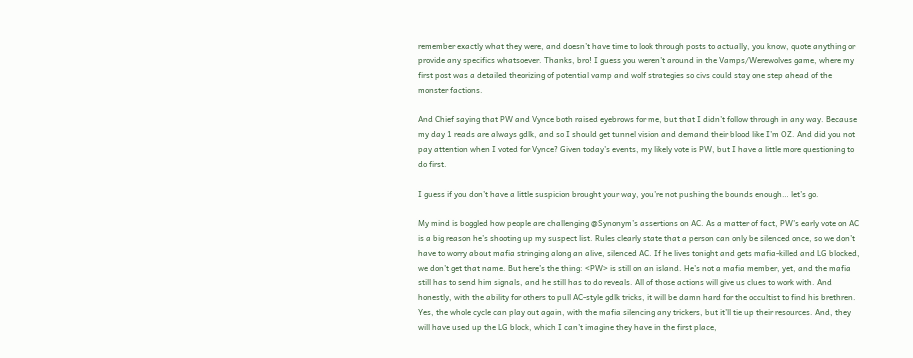remember exactly what they were, and doesn’t have time to look through posts to actually, you know, quote anything or provide any specifics whatsoever. Thanks, bro! I guess you weren’t around in the Vamps/Werewolves game, where my first post was a detailed theorizing of potential vamp and wolf strategies so civs could stay one step ahead of the monster factions.

And Chief saying that PW and Vynce both raised eyebrows for me, but that I didn’t follow through in any way. Because my day 1 reads are always gdlk, and so I should get tunnel vision and demand their blood like I’m OZ. And did you not pay attention when I voted for Vynce? Given today’s events, my likely vote is PW, but I have a little more questioning to do first.

I guess if you don’t have a little suspicion brought your way, you’re not pushing the bounds enough… let’s go.

My mind is boggled how people are challenging @Synonym’s assertions on AC. As a matter of fact, PW’s early vote on AC is a big reason he’s shooting up my suspect list. Rules clearly state that a person can only be silenced once, so we don’t have to worry about mafia stringing along an alive, silenced AC. If he lives tonight and gets mafia-killed and LG blocked, we don’t get that name. But here’s the thing: <PW> is still on an island. He’s not a mafia member, yet, and the mafia still has to send him signals, and he still has to do reveals. All of those actions will give us clues to work with. And honestly, with the ability for others to pull AC-style gdlk tricks, it will be damn hard for the occultist to find his brethren. Yes, the whole cycle can play out again, with the mafia silencing any trickers, but it’ll tie up their resources. And, they will have used up the LG block, which I can’t imagine they have in the first place,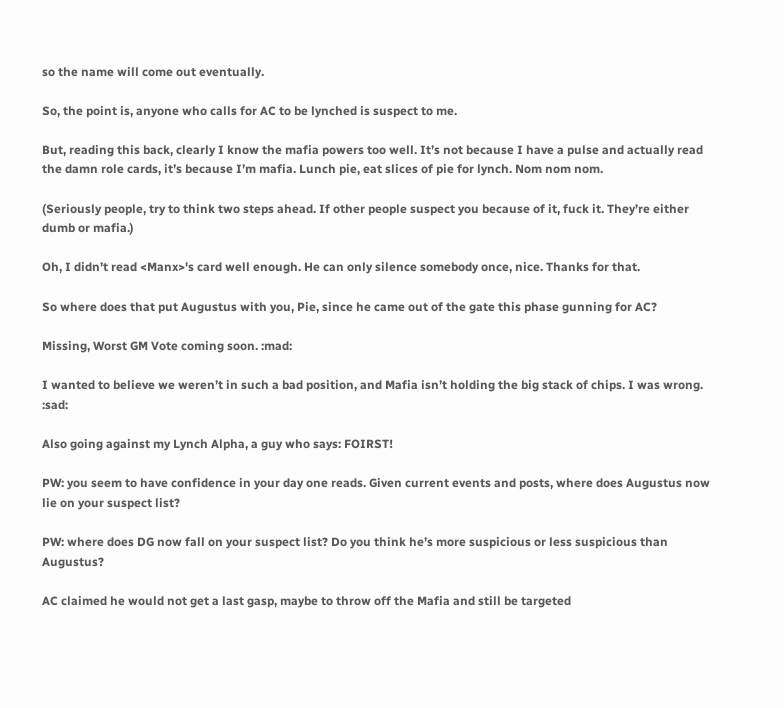so the name will come out eventually.

So, the point is, anyone who calls for AC to be lynched is suspect to me.

But, reading this back, clearly I know the mafia powers too well. It’s not because I have a pulse and actually read the damn role cards, it’s because I’m mafia. Lunch pie, eat slices of pie for lynch. Nom nom nom.

(Seriously people, try to think two steps ahead. If other people suspect you because of it, fuck it. They’re either dumb or mafia.)

Oh, I didn’t read <Manx>'s card well enough. He can only silence somebody once, nice. Thanks for that.

So where does that put Augustus with you, Pie, since he came out of the gate this phase gunning for AC?

Missing, Worst GM Vote coming soon. :mad:

I wanted to believe we weren’t in such a bad position, and Mafia isn’t holding the big stack of chips. I was wrong. :sad:

Also going against my Lynch Alpha, a guy who says: FOIRST!

PW: you seem to have confidence in your day one reads. Given current events and posts, where does Augustus now lie on your suspect list?

PW: where does DG now fall on your suspect list? Do you think he’s more suspicious or less suspicious than Augustus?

AC claimed he would not get a last gasp, maybe to throw off the Mafia and still be targeted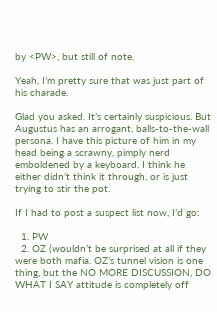by <PW>, but still of note.

Yeah, I’m pretty sure that was just part of his charade.

Glad you asked. It’s certainly suspicious. But Augustus has an arrogant, balls-to-the-wall persona. I have this picture of him in my head being a scrawny, pimply nerd emboldened by a keyboard. I think he either didn’t think it through, or is just trying to stir the pot.

If I had to post a suspect list now, I’d go:

  1. PW
  2. OZ (wouldn’t be surprised at all if they were both mafia. OZ’s tunnel vision is one thing, but the NO MORE DISCUSSION, DO WHAT I SAY attitude is completely off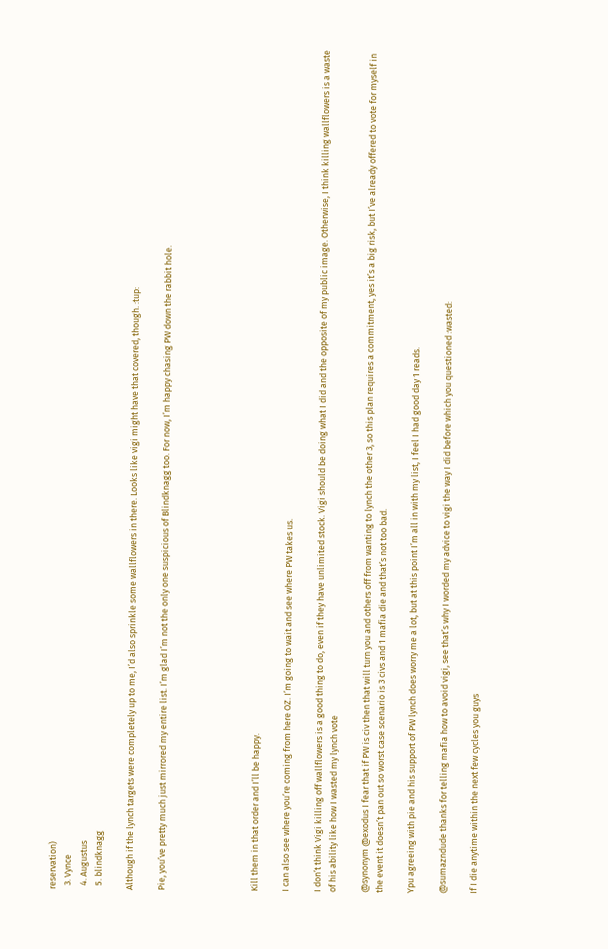reservation)
  3. Vynce
  4. Augustus
  5. blindknagg

Although if the lynch targets were completely up to me, I’d also sprinkle some wallflowers in there. Looks like vigi might have that covered, though. :tup:

Pie, you’ve pretty much just mirrored my entire list. I’m glad I’m not the only one suspicious of Blindknagg too. For now, I’m happy chasing PW down the rabbit hole.





Kill them in that order and I’ll be happy.

I can also see where you’re coming from here OZ. I’m going to wait and see where PW takes us.

I don’t think Vigi killing off wallflowers is a good thing to do, even if they have unlimited stock. Vigi should be doing what I did and the opposite of my public image. Otherwise, I think killing wallflowers is a waste of his ability like how I wasted my lynch vote

@synonym @exodus I fear that if PW is civ then that will turn you and others off from wanting to lynch the other 3, so this plan requires a commitment, yes it’s a big risk, but I’ve already offered to vote for myself in the event it doesn’t pan out so worst case scenario is 3 civs and 1 mafia die and that’s not too bad.

Ypu agreeing with pie and his support of PW lynch does worry me a lot, but at this point I’m all in with my list, I feel I had good day 1 reads.

@sumazndude thanks for telling mafia how to avoid vigi, see that’s why I worded my advice to vigi the way I did before which you questioned :wasted:

If I die anytime within the next few cycles you guys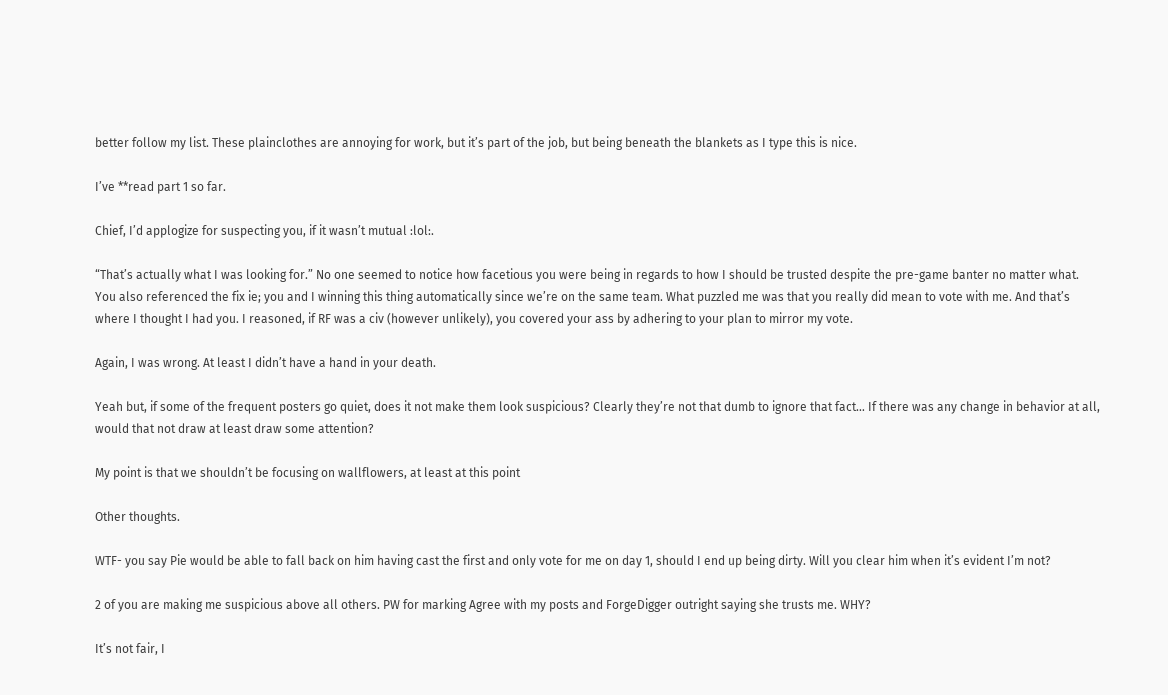better follow my list. These plainclothes are annoying for work, but it’s part of the job, but being beneath the blankets as I type this is nice.

I’ve **read part 1 so far.

Chief, I’d applogize for suspecting you, if it wasn’t mutual :lol:.

“That’s actually what I was looking for.” No one seemed to notice how facetious you were being in regards to how I should be trusted despite the pre-game banter no matter what. You also referenced the fix ie; you and I winning this thing automatically since we’re on the same team. What puzzled me was that you really did mean to vote with me. And that’s where I thought I had you. I reasoned, if RF was a civ (however unlikely), you covered your ass by adhering to your plan to mirror my vote.

Again, I was wrong. At least I didn’t have a hand in your death.

Yeah but, if some of the frequent posters go quiet, does it not make them look suspicious? Clearly they’re not that dumb to ignore that fact… If there was any change in behavior at all, would that not draw at least draw some attention?

My point is that we shouldn’t be focusing on wallflowers, at least at this point

Other thoughts.

WTF- you say Pie would be able to fall back on him having cast the first and only vote for me on day 1, should I end up being dirty. Will you clear him when it’s evident I’m not?

2 of you are making me suspicious above all others. PW for marking Agree with my posts and ForgeDigger outright saying she trusts me. WHY?

It’s not fair, I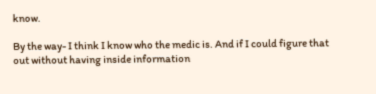know.

By the way- I think I know who the medic is. And if I could figure that out without having inside information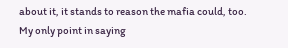about it, it stands to reason the mafia could, too. My only point in saying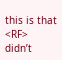this is that <RF> didn’t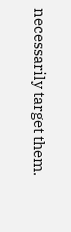necessarily target them.